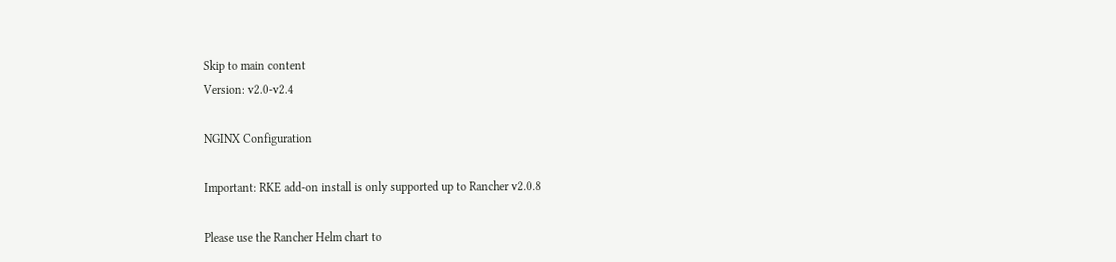Skip to main content
Version: v2.0-v2.4

NGINX Configuration

Important: RKE add-on install is only supported up to Rancher v2.0.8

Please use the Rancher Helm chart to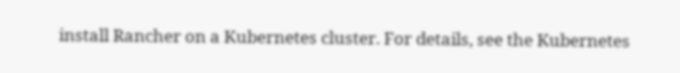install Rancher on a Kubernetes cluster. For details, see the Kubernetes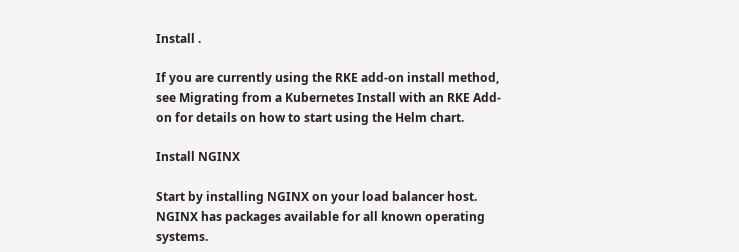Install .

If you are currently using the RKE add-on install method, see Migrating from a Kubernetes Install with an RKE Add-on for details on how to start using the Helm chart.

Install NGINX

Start by installing NGINX on your load balancer host. NGINX has packages available for all known operating systems.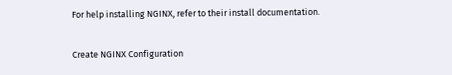For help installing NGINX, refer to their install documentation.

Create NGINX Configuration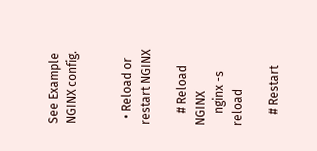See Example NGINX config.


  • Reload or restart NGINX

    # Reload NGINX
    nginx -s reload

    # Restart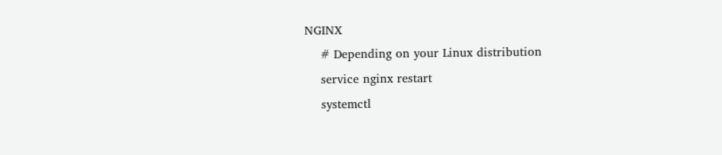NGINX
    # Depending on your Linux distribution
    service nginx restart
    systemctl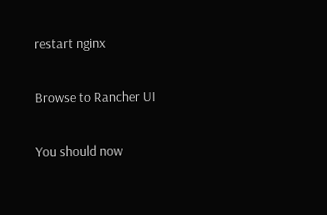restart nginx

Browse to Rancher UI

You should now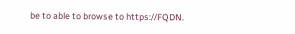be to able to browse to https://FQDN.